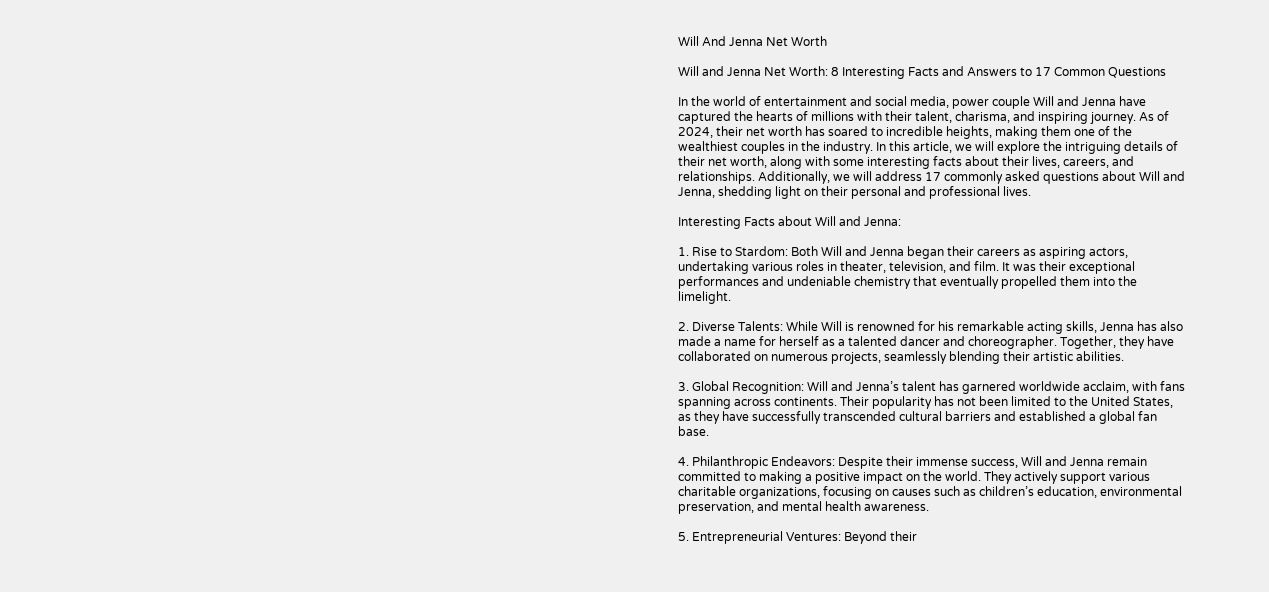Will And Jenna Net Worth

Will and Jenna Net Worth: 8 Interesting Facts and Answers to 17 Common Questions

In the world of entertainment and social media, power couple Will and Jenna have captured the hearts of millions with their talent, charisma, and inspiring journey. As of 2024, their net worth has soared to incredible heights, making them one of the wealthiest couples in the industry. In this article, we will explore the intriguing details of their net worth, along with some interesting facts about their lives, careers, and relationships. Additionally, we will address 17 commonly asked questions about Will and Jenna, shedding light on their personal and professional lives.

Interesting Facts about Will and Jenna:

1. Rise to Stardom: Both Will and Jenna began their careers as aspiring actors, undertaking various roles in theater, television, and film. It was their exceptional performances and undeniable chemistry that eventually propelled them into the limelight.

2. Diverse Talents: While Will is renowned for his remarkable acting skills, Jenna has also made a name for herself as a talented dancer and choreographer. Together, they have collaborated on numerous projects, seamlessly blending their artistic abilities.

3. Global Recognition: Will and Jenna’s talent has garnered worldwide acclaim, with fans spanning across continents. Their popularity has not been limited to the United States, as they have successfully transcended cultural barriers and established a global fan base.

4. Philanthropic Endeavors: Despite their immense success, Will and Jenna remain committed to making a positive impact on the world. They actively support various charitable organizations, focusing on causes such as children’s education, environmental preservation, and mental health awareness.

5. Entrepreneurial Ventures: Beyond their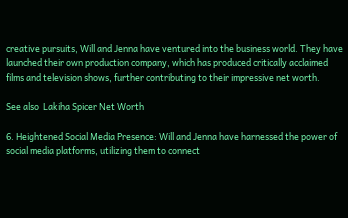creative pursuits, Will and Jenna have ventured into the business world. They have launched their own production company, which has produced critically acclaimed films and television shows, further contributing to their impressive net worth.

See also  Lakiha Spicer Net Worth

6. Heightened Social Media Presence: Will and Jenna have harnessed the power of social media platforms, utilizing them to connect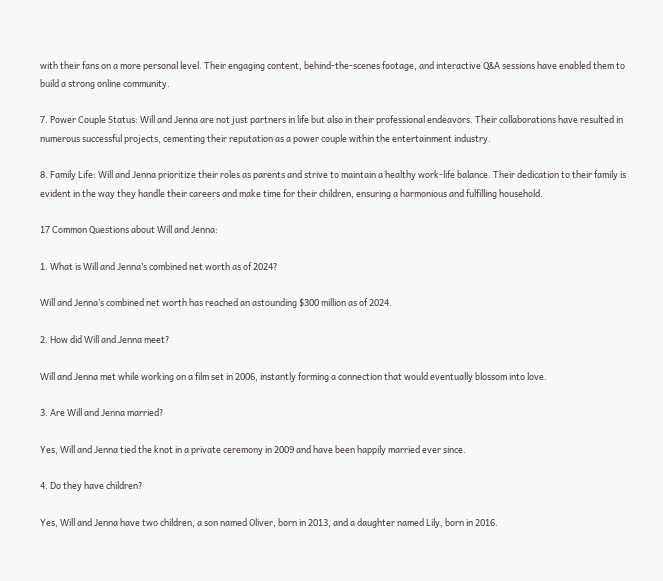with their fans on a more personal level. Their engaging content, behind-the-scenes footage, and interactive Q&A sessions have enabled them to build a strong online community.

7. Power Couple Status: Will and Jenna are not just partners in life but also in their professional endeavors. Their collaborations have resulted in numerous successful projects, cementing their reputation as a power couple within the entertainment industry.

8. Family Life: Will and Jenna prioritize their roles as parents and strive to maintain a healthy work-life balance. Their dedication to their family is evident in the way they handle their careers and make time for their children, ensuring a harmonious and fulfilling household.

17 Common Questions about Will and Jenna:

1. What is Will and Jenna’s combined net worth as of 2024?

Will and Jenna’s combined net worth has reached an astounding $300 million as of 2024.

2. How did Will and Jenna meet?

Will and Jenna met while working on a film set in 2006, instantly forming a connection that would eventually blossom into love.

3. Are Will and Jenna married?

Yes, Will and Jenna tied the knot in a private ceremony in 2009 and have been happily married ever since.

4. Do they have children?

Yes, Will and Jenna have two children, a son named Oliver, born in 2013, and a daughter named Lily, born in 2016.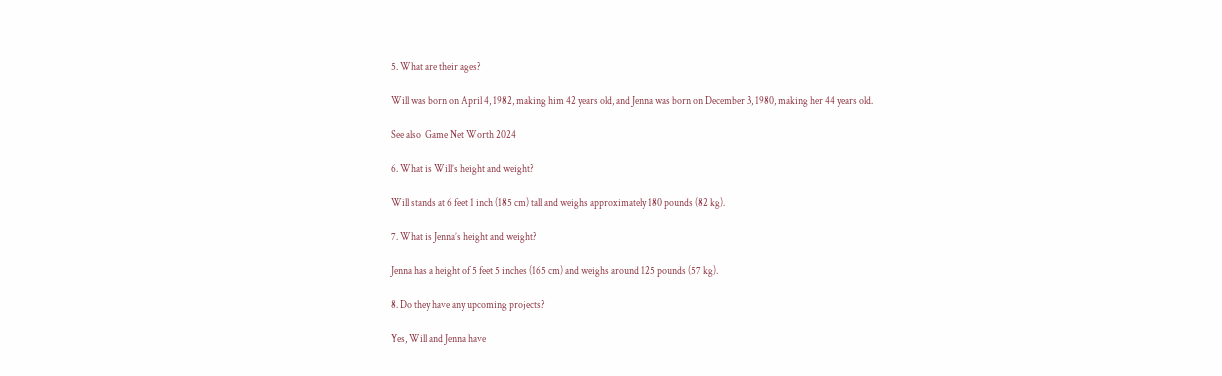5. What are their ages?

Will was born on April 4, 1982, making him 42 years old, and Jenna was born on December 3, 1980, making her 44 years old.

See also  Game Net Worth 2024

6. What is Will’s height and weight?

Will stands at 6 feet 1 inch (185 cm) tall and weighs approximately 180 pounds (82 kg).

7. What is Jenna’s height and weight?

Jenna has a height of 5 feet 5 inches (165 cm) and weighs around 125 pounds (57 kg).

8. Do they have any upcoming projects?

Yes, Will and Jenna have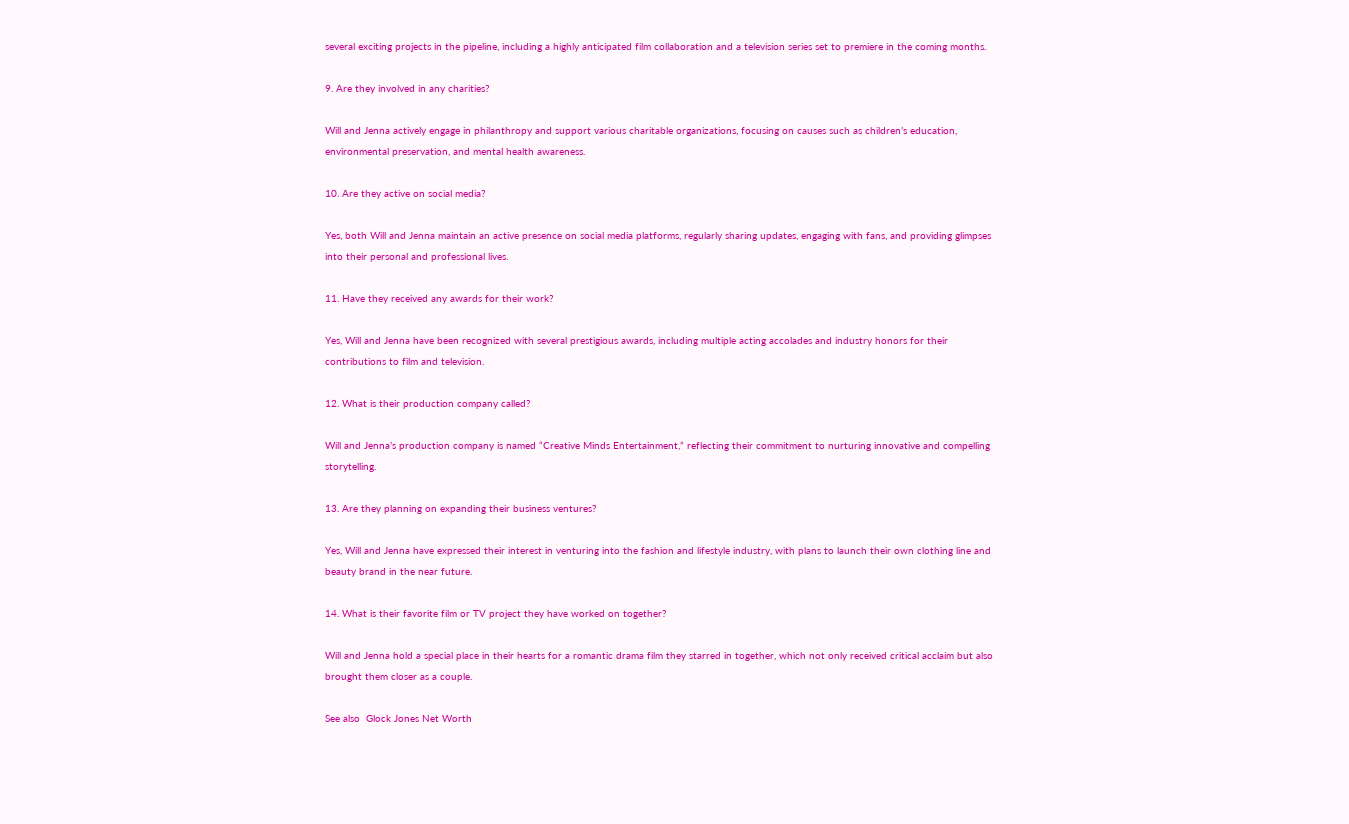several exciting projects in the pipeline, including a highly anticipated film collaboration and a television series set to premiere in the coming months.

9. Are they involved in any charities?

Will and Jenna actively engage in philanthropy and support various charitable organizations, focusing on causes such as children’s education, environmental preservation, and mental health awareness.

10. Are they active on social media?

Yes, both Will and Jenna maintain an active presence on social media platforms, regularly sharing updates, engaging with fans, and providing glimpses into their personal and professional lives.

11. Have they received any awards for their work?

Yes, Will and Jenna have been recognized with several prestigious awards, including multiple acting accolades and industry honors for their contributions to film and television.

12. What is their production company called?

Will and Jenna’s production company is named “Creative Minds Entertainment,” reflecting their commitment to nurturing innovative and compelling storytelling.

13. Are they planning on expanding their business ventures?

Yes, Will and Jenna have expressed their interest in venturing into the fashion and lifestyle industry, with plans to launch their own clothing line and beauty brand in the near future.

14. What is their favorite film or TV project they have worked on together?

Will and Jenna hold a special place in their hearts for a romantic drama film they starred in together, which not only received critical acclaim but also brought them closer as a couple.

See also  Glock Jones Net Worth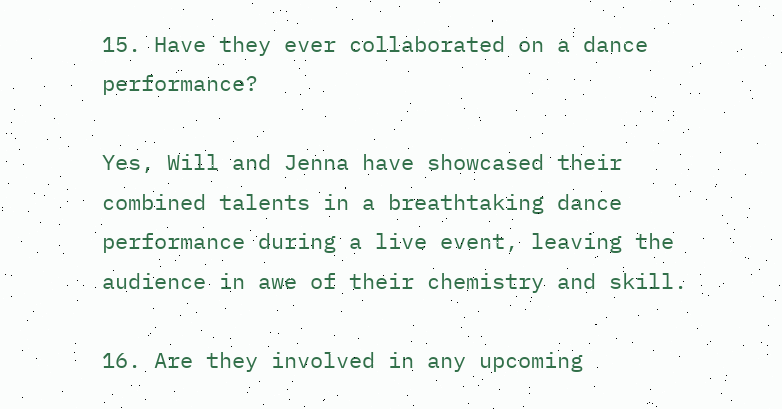15. Have they ever collaborated on a dance performance?

Yes, Will and Jenna have showcased their combined talents in a breathtaking dance performance during a live event, leaving the audience in awe of their chemistry and skill.

16. Are they involved in any upcoming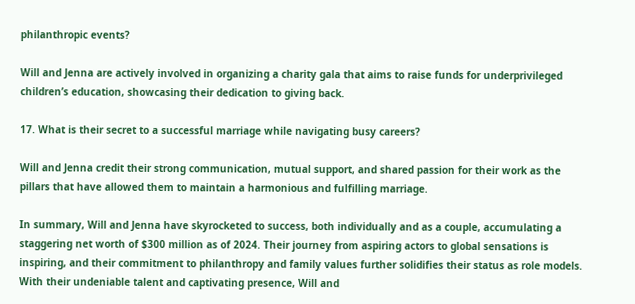philanthropic events?

Will and Jenna are actively involved in organizing a charity gala that aims to raise funds for underprivileged children’s education, showcasing their dedication to giving back.

17. What is their secret to a successful marriage while navigating busy careers?

Will and Jenna credit their strong communication, mutual support, and shared passion for their work as the pillars that have allowed them to maintain a harmonious and fulfilling marriage.

In summary, Will and Jenna have skyrocketed to success, both individually and as a couple, accumulating a staggering net worth of $300 million as of 2024. Their journey from aspiring actors to global sensations is inspiring, and their commitment to philanthropy and family values further solidifies their status as role models. With their undeniable talent and captivating presence, Will and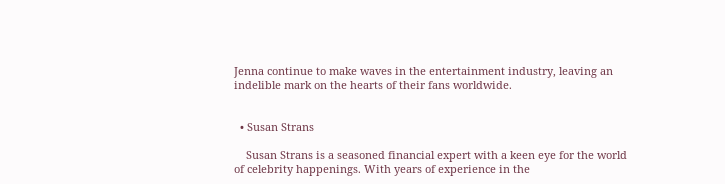Jenna continue to make waves in the entertainment industry, leaving an indelible mark on the hearts of their fans worldwide.


  • Susan Strans

    Susan Strans is a seasoned financial expert with a keen eye for the world of celebrity happenings. With years of experience in the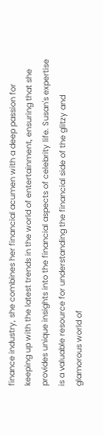finance industry, she combines her financial acumen with a deep passion for keeping up with the latest trends in the world of entertainment, ensuring that she provides unique insights into the financial aspects of celebrity life. Susan's expertise is a valuable resource for understanding the financial side of the glitzy and glamorous world of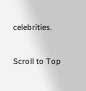celebrities.

Scroll to Top